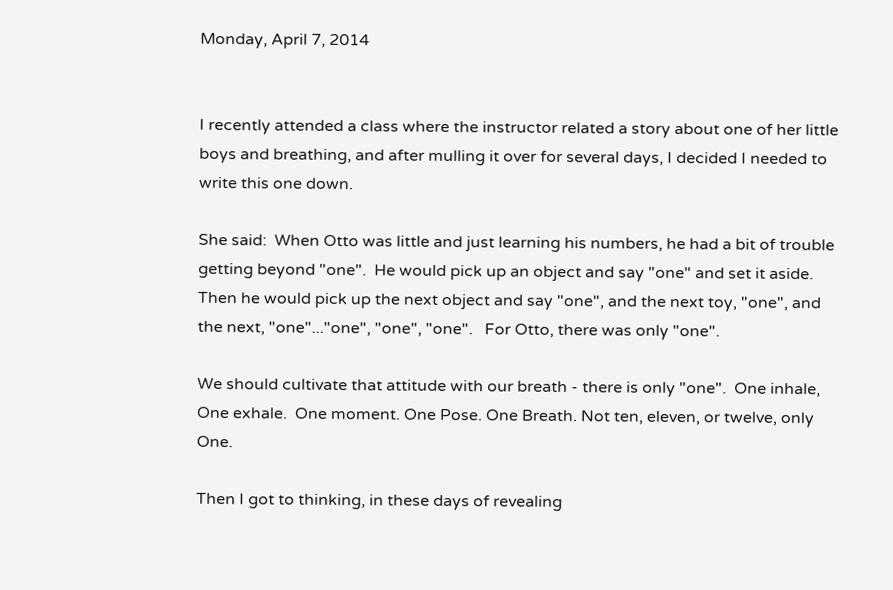Monday, April 7, 2014


I recently attended a class where the instructor related a story about one of her little boys and breathing, and after mulling it over for several days, I decided I needed to write this one down.

She said:  When Otto was little and just learning his numbers, he had a bit of trouble getting beyond "one".  He would pick up an object and say "one" and set it aside. Then he would pick up the next object and say "one", and the next toy, "one", and the next, "one"..."one", "one", "one".   For Otto, there was only "one".

We should cultivate that attitude with our breath - there is only "one".  One inhale, One exhale.  One moment. One Pose. One Breath. Not ten, eleven, or twelve, only One.

Then I got to thinking, in these days of revealing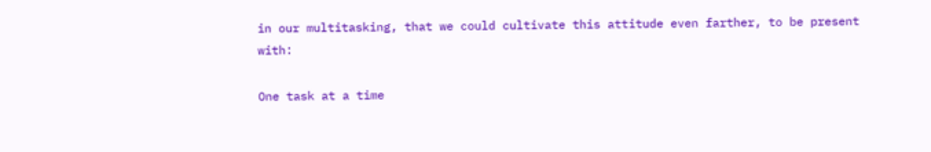in our multitasking, that we could cultivate this attitude even farther, to be present with:

One task at a time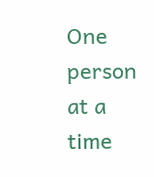One person at a time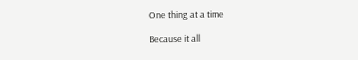One thing at a time

Because it all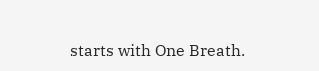starts with One Breath.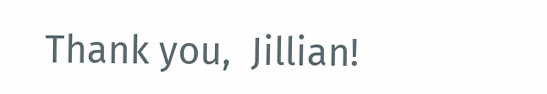Thank you,  Jillian!